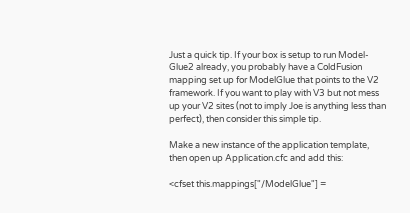Just a quick tip. If your box is setup to run Model-Glue2 already, you probably have a ColdFusion mapping set up for ModelGlue that points to the V2 framework. If you want to play with V3 but not mess up your V2 sites (not to imply Joe is anything less than perfect), then consider this simple tip.

Make a new instance of the application template, then open up Application.cfc and add this:

<cfset this.mappings["/ModelGlue"] =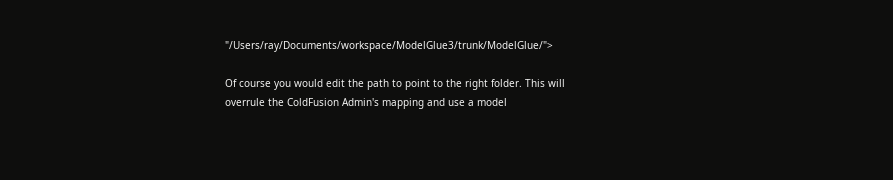"/Users/ray/Documents/workspace/ModelGlue3/trunk/ModelGlue/">

Of course you would edit the path to point to the right folder. This will overrule the ColdFusion Admin's mapping and use a model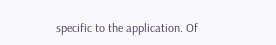specific to the application. Of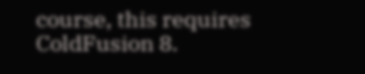course, this requires ColdFusion 8.